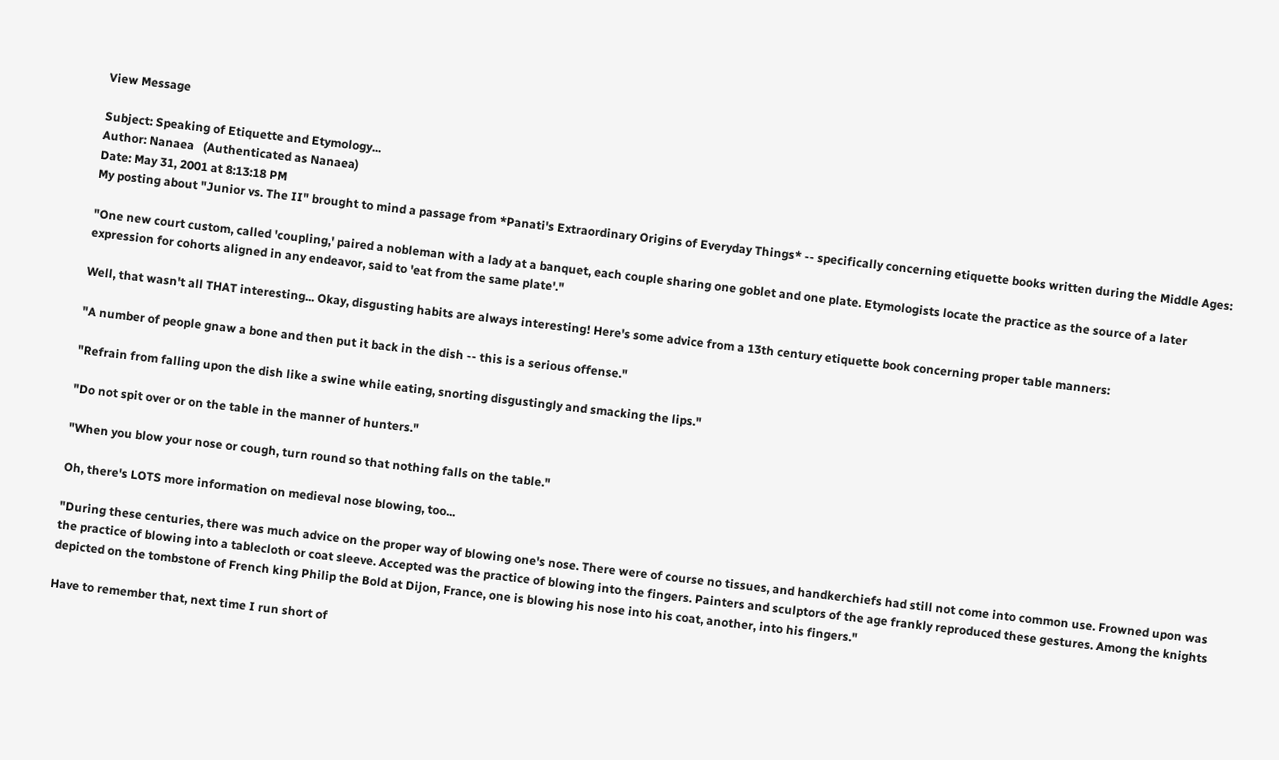View Message

Subject: Speaking of Etiquette and Etymology...
Author: Nanaea   (Authenticated as Nanaea)
Date: May 31, 2001 at 8:13:18 PM
My posting about "Junior vs. The II" brought to mind a passage from *Panati's Extraordinary Origins of Everyday Things* -- specifically concerning etiquette books written during the Middle Ages:

"One new court custom, called 'coupling,' paired a nobleman with a lady at a banquet, each couple sharing one goblet and one plate. Etymologists locate the practice as the source of a later expression for cohorts aligned in any endeavor, said to 'eat from the same plate'."

Well, that wasn't all THAT interesting... Okay, disgusting habits are always interesting! Here's some advice from a 13th century etiquette book concerning proper table manners:

"A number of people gnaw a bone and then put it back in the dish -- this is a serious offense."

"Refrain from falling upon the dish like a swine while eating, snorting disgustingly and smacking the lips."

"Do not spit over or on the table in the manner of hunters."

"When you blow your nose or cough, turn round so that nothing falls on the table."

Oh, there's LOTS more information on medieval nose blowing, too...

"During these centuries, there was much advice on the proper way of blowing one's nose. There were of course no tissues, and handkerchiefs had still not come into common use. Frowned upon was the practice of blowing into a tablecloth or coat sleeve. Accepted was the practice of blowing into the fingers. Painters and sculptors of the age frankly reproduced these gestures. Among the knights depicted on the tombstone of French king Philip the Bold at Dijon, France, one is blowing his nose into his coat, another, into his fingers."

Have to remember that, next time I run short of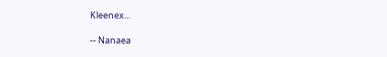Kleenex...

-- Nanaea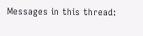Messages in this thread: